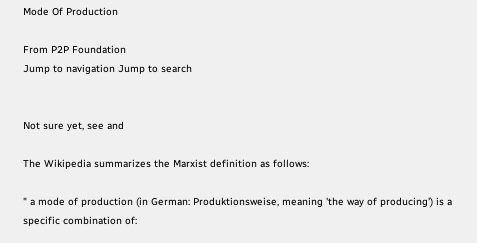Mode Of Production

From P2P Foundation
Jump to navigation Jump to search


Not sure yet, see and

The Wikipedia summarizes the Marxist definition as follows:

" a mode of production (in German: Produktionsweise, meaning 'the way of producing') is a specific combination of: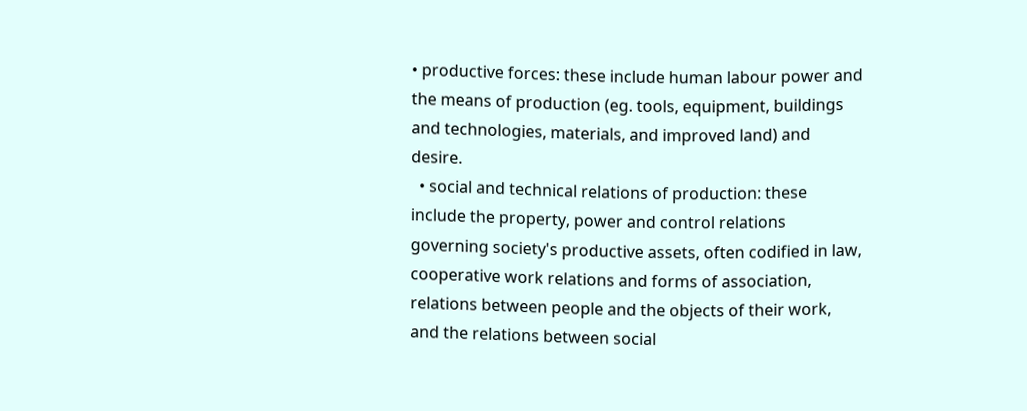• productive forces: these include human labour power and the means of production (eg. tools, equipment, buildings and technologies, materials, and improved land) and desire.
  • social and technical relations of production: these include the property, power and control relations governing society's productive assets, often codified in law, cooperative work relations and forms of association, relations between people and the objects of their work, and the relations between social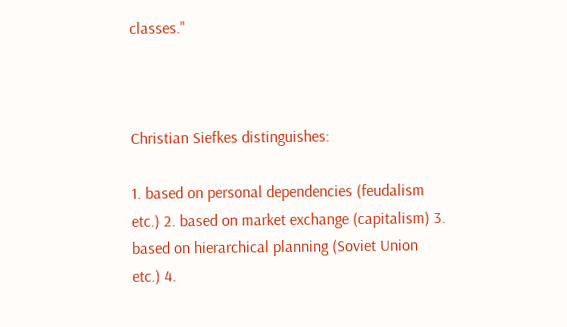classes."



Christian Siefkes distinguishes:

1. based on personal dependencies (feudalism etc.) 2. based on market exchange (capitalism) 3. based on hierarchical planning (Soviet Union etc.) 4.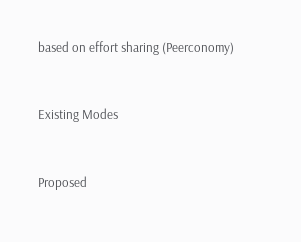based on effort sharing (Peerconomy)


Existing Modes


Proposed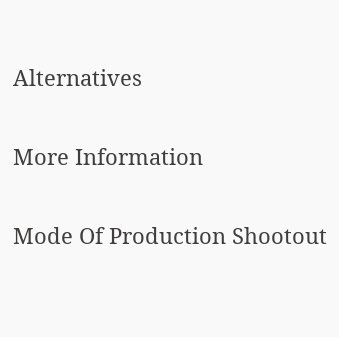Alternatives

More Information

Mode Of Production Shootout